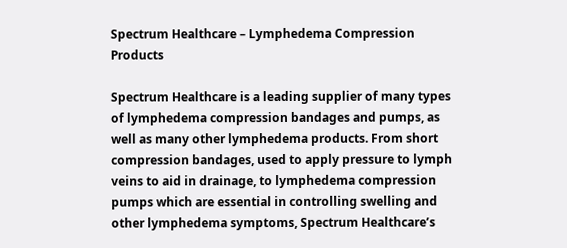Spectrum Healthcare – Lymphedema Compression Products

Spectrum Healthcare is a leading supplier of many types of lymphedema compression bandages and pumps, as well as many other lymphedema products. From short compression bandages, used to apply pressure to lymph veins to aid in drainage, to lymphedema compression pumps which are essential in controlling swelling and other lymphedema symptoms, Spectrum Healthcare’s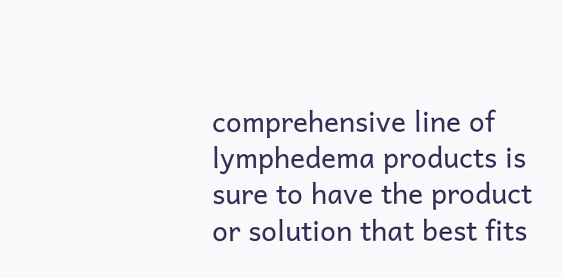comprehensive line of lymphedema products is sure to have the product or solution that best fits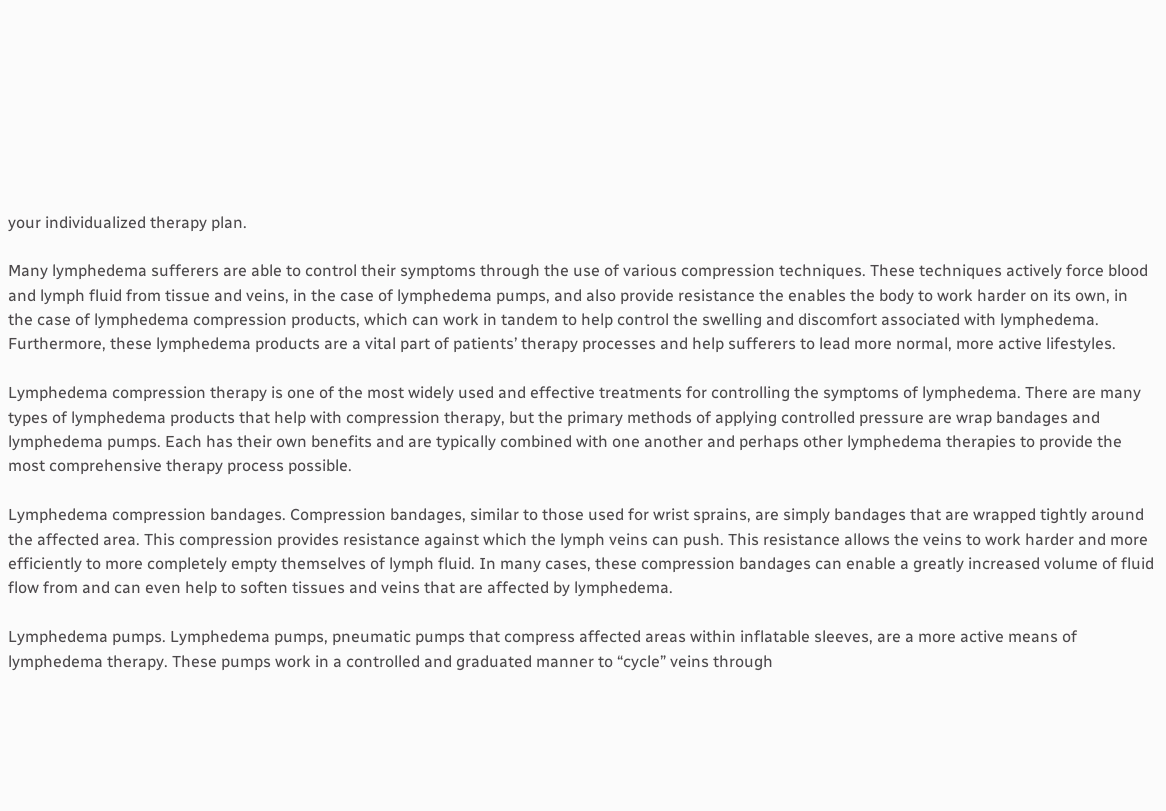your individualized therapy plan.

Many lymphedema sufferers are able to control their symptoms through the use of various compression techniques. These techniques actively force blood and lymph fluid from tissue and veins, in the case of lymphedema pumps, and also provide resistance the enables the body to work harder on its own, in the case of lymphedema compression products, which can work in tandem to help control the swelling and discomfort associated with lymphedema. Furthermore, these lymphedema products are a vital part of patients’ therapy processes and help sufferers to lead more normal, more active lifestyles.

Lymphedema compression therapy is one of the most widely used and effective treatments for controlling the symptoms of lymphedema. There are many types of lymphedema products that help with compression therapy, but the primary methods of applying controlled pressure are wrap bandages and lymphedema pumps. Each has their own benefits and are typically combined with one another and perhaps other lymphedema therapies to provide the most comprehensive therapy process possible.

Lymphedema compression bandages. Compression bandages, similar to those used for wrist sprains, are simply bandages that are wrapped tightly around the affected area. This compression provides resistance against which the lymph veins can push. This resistance allows the veins to work harder and more efficiently to more completely empty themselves of lymph fluid. In many cases, these compression bandages can enable a greatly increased volume of fluid flow from and can even help to soften tissues and veins that are affected by lymphedema.

Lymphedema pumps. Lymphedema pumps, pneumatic pumps that compress affected areas within inflatable sleeves, are a more active means of lymphedema therapy. These pumps work in a controlled and graduated manner to “cycle” veins through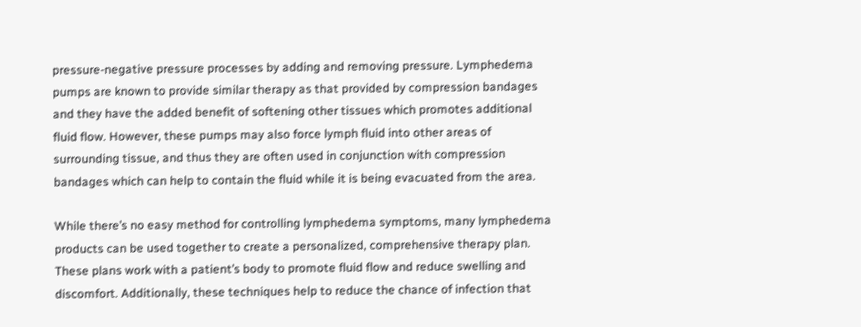pressure-negative pressure processes by adding and removing pressure. Lymphedema pumps are known to provide similar therapy as that provided by compression bandages and they have the added benefit of softening other tissues which promotes additional fluid flow. However, these pumps may also force lymph fluid into other areas of surrounding tissue, and thus they are often used in conjunction with compression bandages which can help to contain the fluid while it is being evacuated from the area.

While there’s no easy method for controlling lymphedema symptoms, many lymphedema products can be used together to create a personalized, comprehensive therapy plan. These plans work with a patient’s body to promote fluid flow and reduce swelling and discomfort. Additionally, these techniques help to reduce the chance of infection that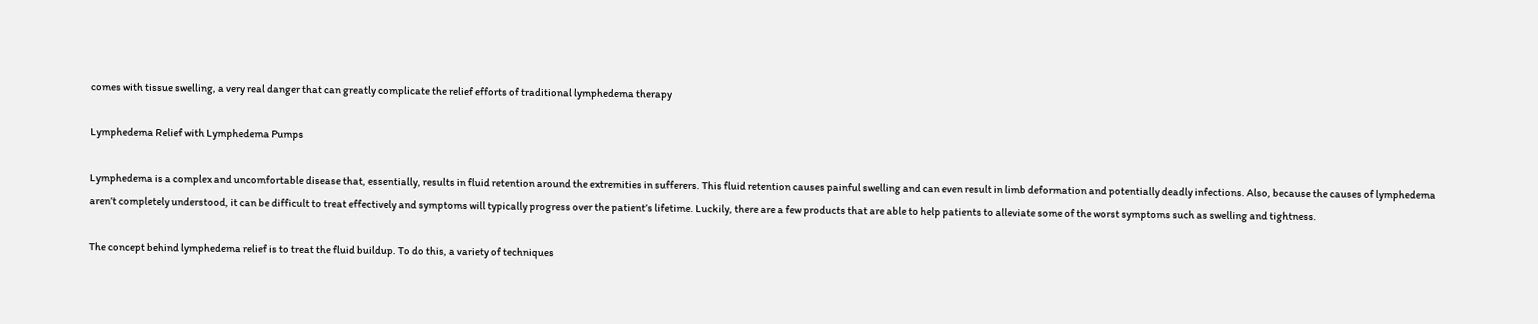comes with tissue swelling, a very real danger that can greatly complicate the relief efforts of traditional lymphedema therapy

Lymphedema Relief with Lymphedema Pumps

Lymphedema is a complex and uncomfortable disease that, essentially, results in fluid retention around the extremities in sufferers. This fluid retention causes painful swelling and can even result in limb deformation and potentially deadly infections. Also, because the causes of lymphedema aren’t completely understood, it can be difficult to treat effectively and symptoms will typically progress over the patient’s lifetime. Luckily, there are a few products that are able to help patients to alleviate some of the worst symptoms such as swelling and tightness.

The concept behind lymphedema relief is to treat the fluid buildup. To do this, a variety of techniques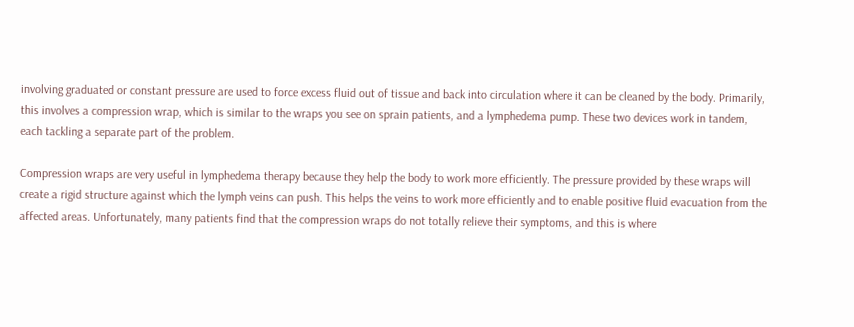involving graduated or constant pressure are used to force excess fluid out of tissue and back into circulation where it can be cleaned by the body. Primarily, this involves a compression wrap, which is similar to the wraps you see on sprain patients, and a lymphedema pump. These two devices work in tandem, each tackling a separate part of the problem.

Compression wraps are very useful in lymphedema therapy because they help the body to work more efficiently. The pressure provided by these wraps will create a rigid structure against which the lymph veins can push. This helps the veins to work more efficiently and to enable positive fluid evacuation from the affected areas. Unfortunately, many patients find that the compression wraps do not totally relieve their symptoms, and this is where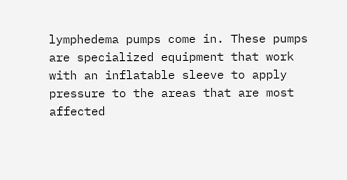lymphedema pumps come in. These pumps are specialized equipment that work with an inflatable sleeve to apply pressure to the areas that are most affected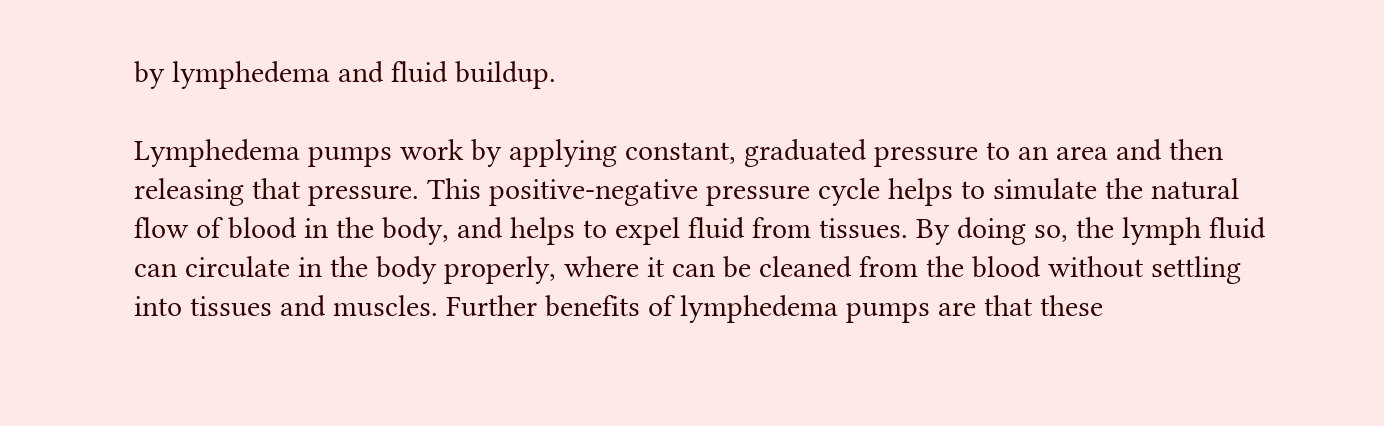by lymphedema and fluid buildup.

Lymphedema pumps work by applying constant, graduated pressure to an area and then releasing that pressure. This positive-negative pressure cycle helps to simulate the natural flow of blood in the body, and helps to expel fluid from tissues. By doing so, the lymph fluid can circulate in the body properly, where it can be cleaned from the blood without settling into tissues and muscles. Further benefits of lymphedema pumps are that these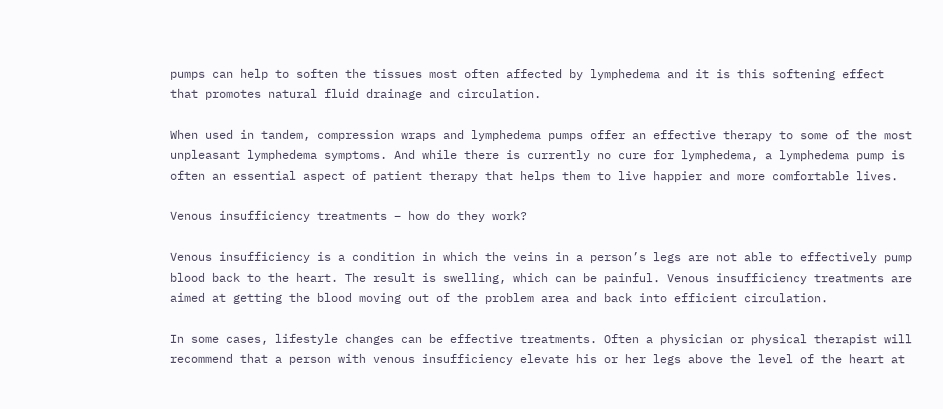pumps can help to soften the tissues most often affected by lymphedema and it is this softening effect that promotes natural fluid drainage and circulation.

When used in tandem, compression wraps and lymphedema pumps offer an effective therapy to some of the most unpleasant lymphedema symptoms. And while there is currently no cure for lymphedema, a lymphedema pump is often an essential aspect of patient therapy that helps them to live happier and more comfortable lives.

Venous insufficiency treatments – how do they work?

Venous insufficiency is a condition in which the veins in a person’s legs are not able to effectively pump blood back to the heart. The result is swelling, which can be painful. Venous insufficiency treatments are aimed at getting the blood moving out of the problem area and back into efficient circulation.

In some cases, lifestyle changes can be effective treatments. Often a physician or physical therapist will recommend that a person with venous insufficiency elevate his or her legs above the level of the heart at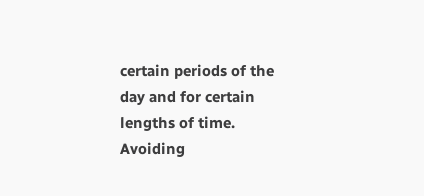certain periods of the day and for certain lengths of time. Avoiding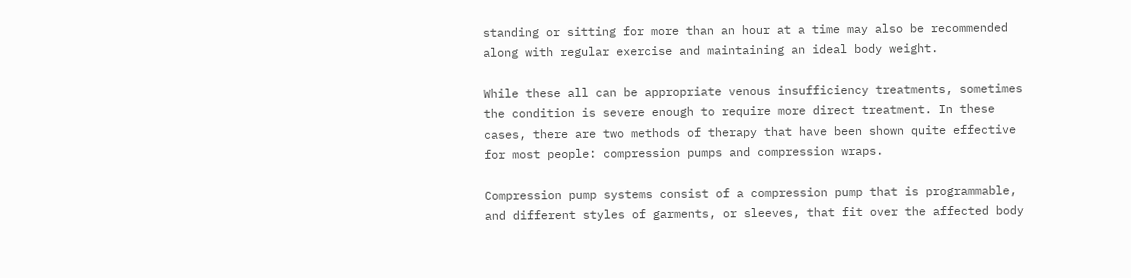standing or sitting for more than an hour at a time may also be recommended along with regular exercise and maintaining an ideal body weight.

While these all can be appropriate venous insufficiency treatments, sometimes the condition is severe enough to require more direct treatment. In these cases, there are two methods of therapy that have been shown quite effective for most people: compression pumps and compression wraps.

Compression pump systems consist of a compression pump that is programmable, and different styles of garments, or sleeves, that fit over the affected body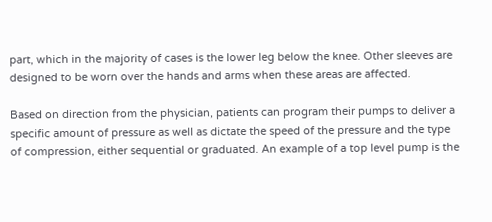part, which in the majority of cases is the lower leg below the knee. Other sleeves are designed to be worn over the hands and arms when these areas are affected.

Based on direction from the physician, patients can program their pumps to deliver a specific amount of pressure as well as dictate the speed of the pressure and the type of compression, either sequential or graduated. An example of a top level pump is the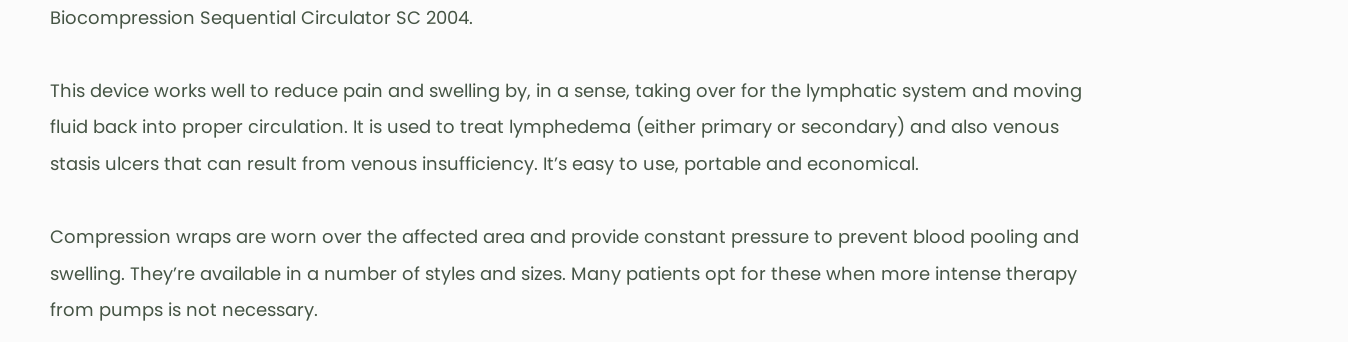Biocompression Sequential Circulator SC 2004.

This device works well to reduce pain and swelling by, in a sense, taking over for the lymphatic system and moving fluid back into proper circulation. It is used to treat lymphedema (either primary or secondary) and also venous stasis ulcers that can result from venous insufficiency. It’s easy to use, portable and economical.

Compression wraps are worn over the affected area and provide constant pressure to prevent blood pooling and swelling. They’re available in a number of styles and sizes. Many patients opt for these when more intense therapy from pumps is not necessary.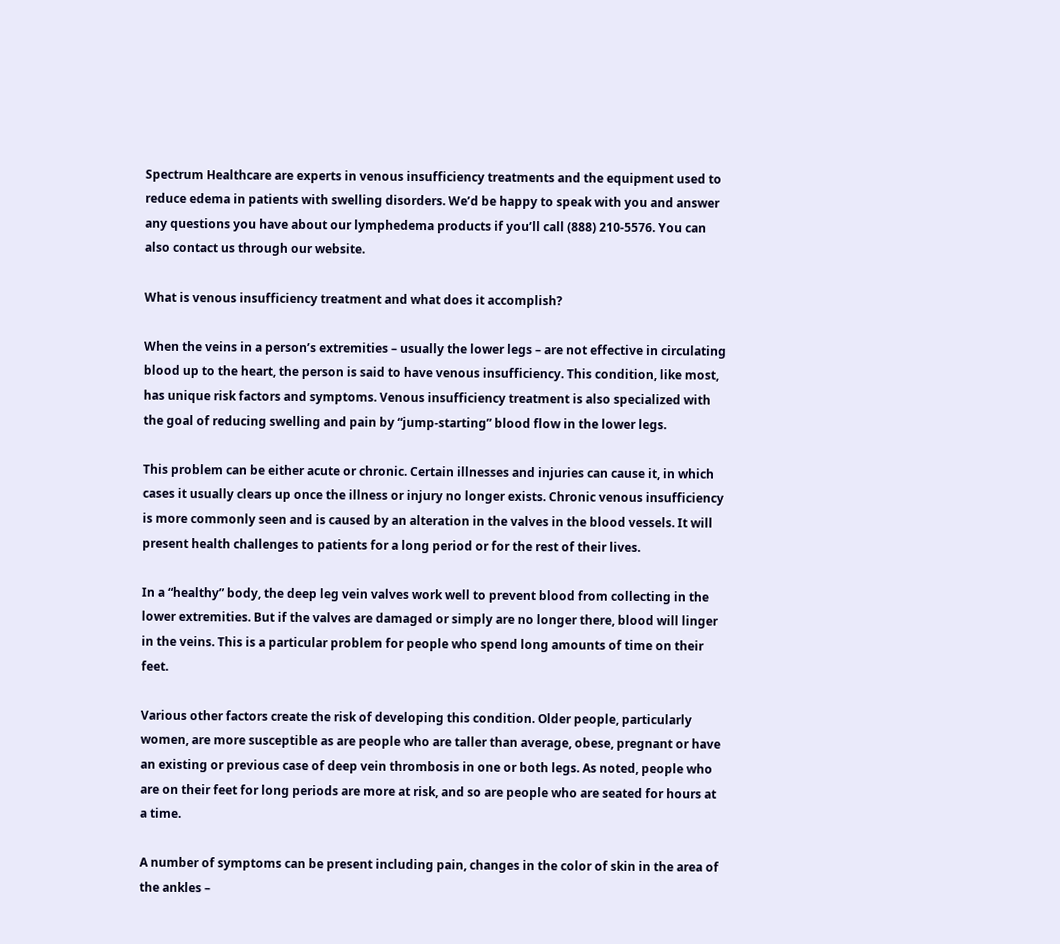Spectrum Healthcare are experts in venous insufficiency treatments and the equipment used to reduce edema in patients with swelling disorders. We’d be happy to speak with you and answer any questions you have about our lymphedema products if you’ll call (888) 210-5576. You can also contact us through our website.

What is venous insufficiency treatment and what does it accomplish?

When the veins in a person’s extremities – usually the lower legs – are not effective in circulating blood up to the heart, the person is said to have venous insufficiency. This condition, like most, has unique risk factors and symptoms. Venous insufficiency treatment is also specialized with the goal of reducing swelling and pain by “jump-starting” blood flow in the lower legs.

This problem can be either acute or chronic. Certain illnesses and injuries can cause it, in which cases it usually clears up once the illness or injury no longer exists. Chronic venous insufficiency is more commonly seen and is caused by an alteration in the valves in the blood vessels. It will present health challenges to patients for a long period or for the rest of their lives.

In a “healthy” body, the deep leg vein valves work well to prevent blood from collecting in the lower extremities. But if the valves are damaged or simply are no longer there, blood will linger in the veins. This is a particular problem for people who spend long amounts of time on their feet.

Various other factors create the risk of developing this condition. Older people, particularly women, are more susceptible as are people who are taller than average, obese, pregnant or have an existing or previous case of deep vein thrombosis in one or both legs. As noted, people who are on their feet for long periods are more at risk, and so are people who are seated for hours at a time.

A number of symptoms can be present including pain, changes in the color of skin in the area of the ankles –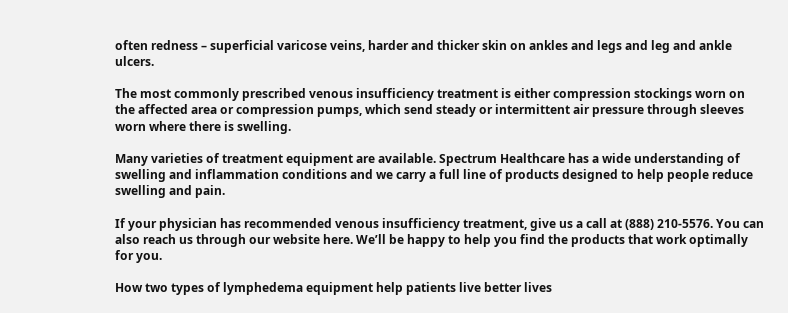often redness – superficial varicose veins, harder and thicker skin on ankles and legs and leg and ankle ulcers.

The most commonly prescribed venous insufficiency treatment is either compression stockings worn on the affected area or compression pumps, which send steady or intermittent air pressure through sleeves worn where there is swelling.

Many varieties of treatment equipment are available. Spectrum Healthcare has a wide understanding of swelling and inflammation conditions and we carry a full line of products designed to help people reduce swelling and pain.

If your physician has recommended venous insufficiency treatment, give us a call at (888) 210-5576. You can also reach us through our website here. We’ll be happy to help you find the products that work optimally for you.

How two types of lymphedema equipment help patients live better lives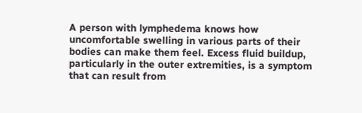A person with lymphedema knows how uncomfortable swelling in various parts of their bodies can make them feel. Excess fluid buildup, particularly in the outer extremities, is a symptom that can result from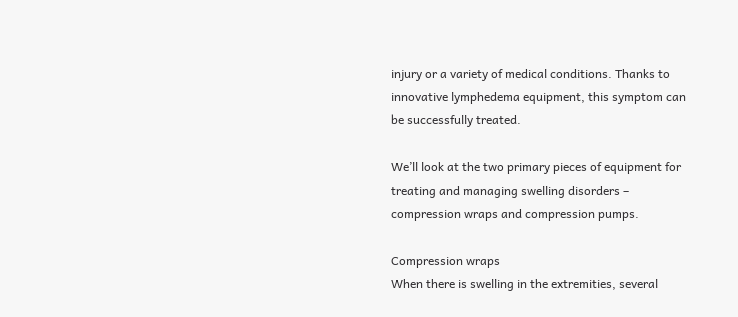injury or a variety of medical conditions. Thanks to innovative lymphedema equipment, this symptom can be successfully treated.

We’ll look at the two primary pieces of equipment for treating and managing swelling disorders – compression wraps and compression pumps.

Compression wraps
When there is swelling in the extremities, several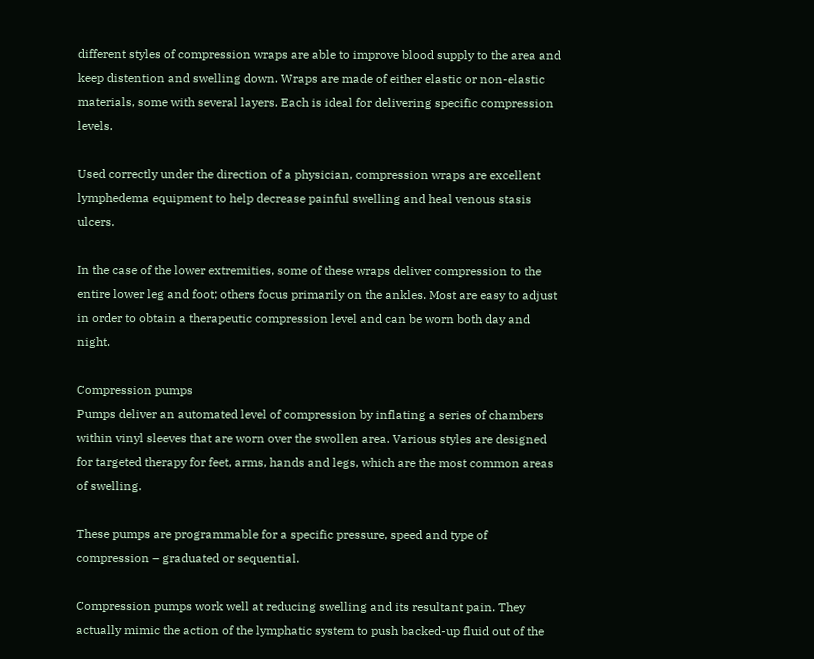different styles of compression wraps are able to improve blood supply to the area and keep distention and swelling down. Wraps are made of either elastic or non-elastic materials, some with several layers. Each is ideal for delivering specific compression levels.

Used correctly under the direction of a physician, compression wraps are excellent lymphedema equipment to help decrease painful swelling and heal venous stasis ulcers.

In the case of the lower extremities, some of these wraps deliver compression to the entire lower leg and foot; others focus primarily on the ankles. Most are easy to adjust in order to obtain a therapeutic compression level and can be worn both day and night.

Compression pumps
Pumps deliver an automated level of compression by inflating a series of chambers within vinyl sleeves that are worn over the swollen area. Various styles are designed for targeted therapy for feet, arms, hands and legs, which are the most common areas of swelling.

These pumps are programmable for a specific pressure, speed and type of compression – graduated or sequential.

Compression pumps work well at reducing swelling and its resultant pain. They actually mimic the action of the lymphatic system to push backed-up fluid out of the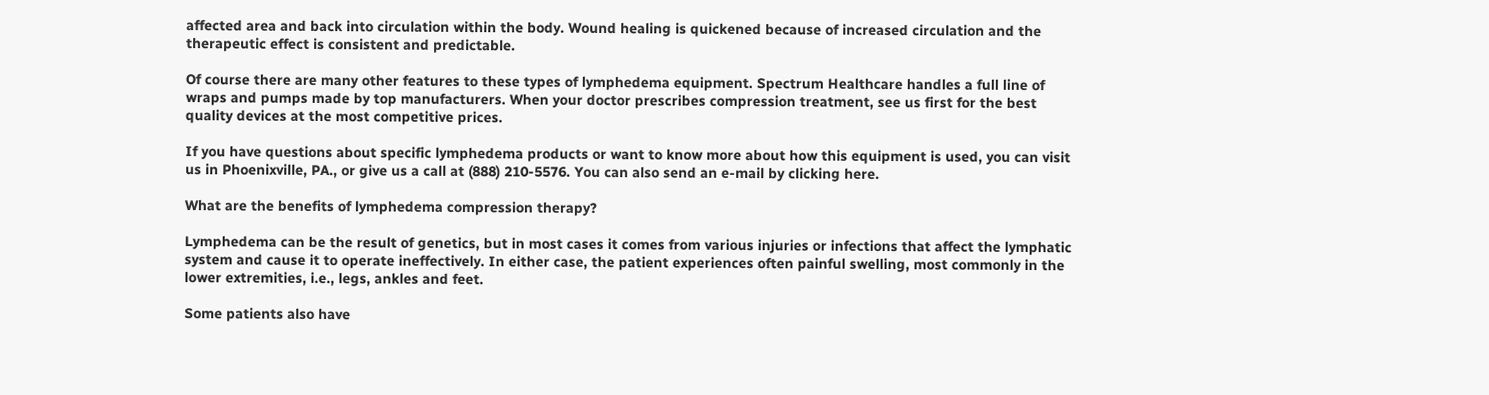affected area and back into circulation within the body. Wound healing is quickened because of increased circulation and the therapeutic effect is consistent and predictable.

Of course there are many other features to these types of lymphedema equipment. Spectrum Healthcare handles a full line of wraps and pumps made by top manufacturers. When your doctor prescribes compression treatment, see us first for the best quality devices at the most competitive prices.

If you have questions about specific lymphedema products or want to know more about how this equipment is used, you can visit us in Phoenixville, PA., or give us a call at (888) 210-5576. You can also send an e-mail by clicking here.

What are the benefits of lymphedema compression therapy?

Lymphedema can be the result of genetics, but in most cases it comes from various injuries or infections that affect the lymphatic system and cause it to operate ineffectively. In either case, the patient experiences often painful swelling, most commonly in the lower extremities, i.e., legs, ankles and feet.

Some patients also have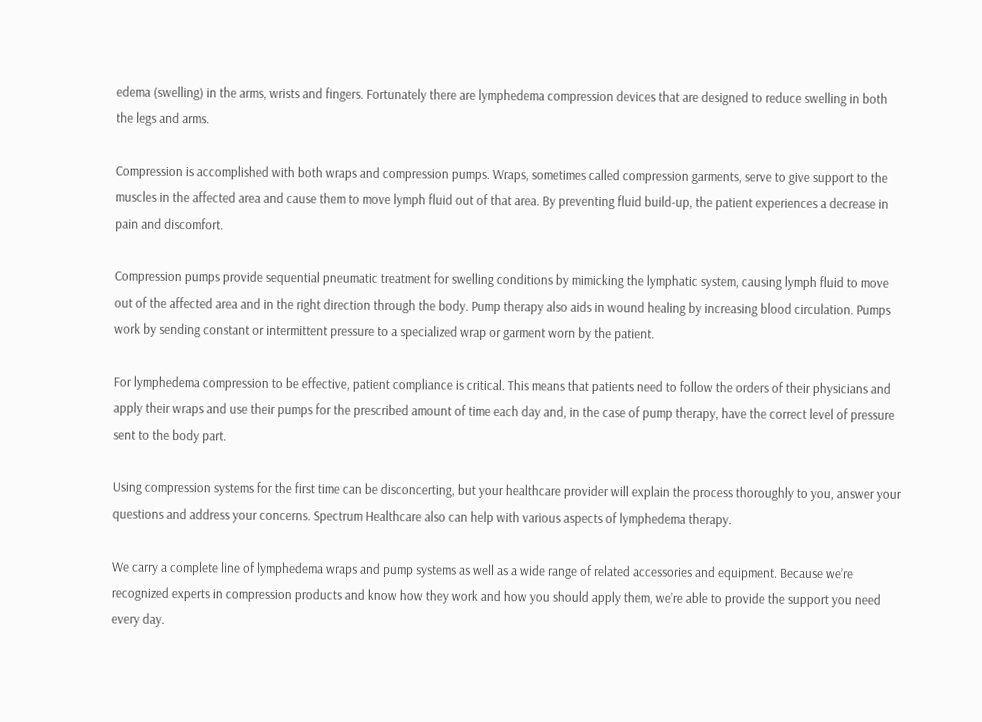edema (swelling) in the arms, wrists and fingers. Fortunately there are lymphedema compression devices that are designed to reduce swelling in both the legs and arms.

Compression is accomplished with both wraps and compression pumps. Wraps, sometimes called compression garments, serve to give support to the muscles in the affected area and cause them to move lymph fluid out of that area. By preventing fluid build-up, the patient experiences a decrease in pain and discomfort.

Compression pumps provide sequential pneumatic treatment for swelling conditions by mimicking the lymphatic system, causing lymph fluid to move out of the affected area and in the right direction through the body. Pump therapy also aids in wound healing by increasing blood circulation. Pumps work by sending constant or intermittent pressure to a specialized wrap or garment worn by the patient.

For lymphedema compression to be effective, patient compliance is critical. This means that patients need to follow the orders of their physicians and apply their wraps and use their pumps for the prescribed amount of time each day and, in the case of pump therapy, have the correct level of pressure sent to the body part.

Using compression systems for the first time can be disconcerting, but your healthcare provider will explain the process thoroughly to you, answer your questions and address your concerns. Spectrum Healthcare also can help with various aspects of lymphedema therapy.

We carry a complete line of lymphedema wraps and pump systems as well as a wide range of related accessories and equipment. Because we’re recognized experts in compression products and know how they work and how you should apply them, we’re able to provide the support you need every day.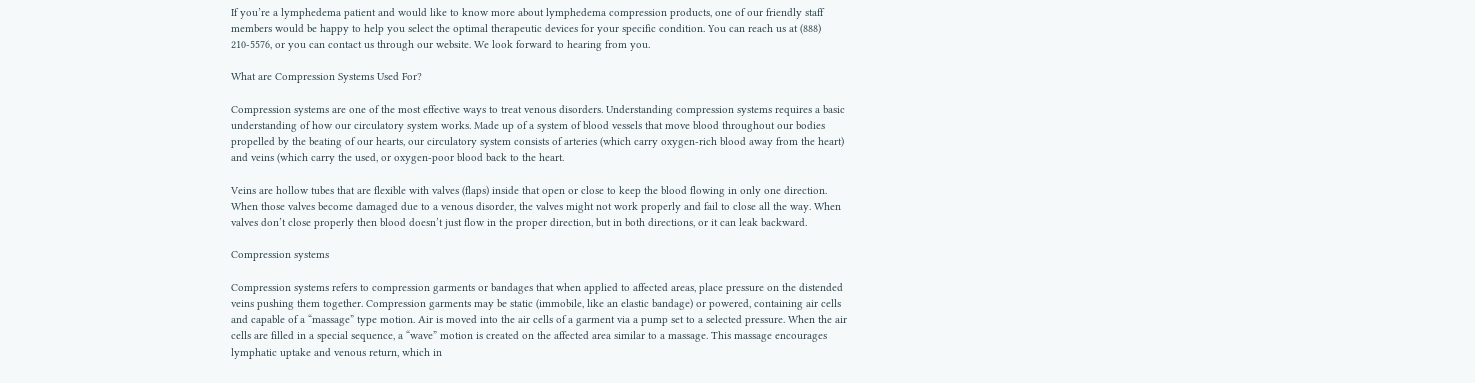If you’re a lymphedema patient and would like to know more about lymphedema compression products, one of our friendly staff members would be happy to help you select the optimal therapeutic devices for your specific condition. You can reach us at (888) 210-5576, or you can contact us through our website. We look forward to hearing from you.

What are Compression Systems Used For?

Compression systems are one of the most effective ways to treat venous disorders. Understanding compression systems requires a basic understanding of how our circulatory system works. Made up of a system of blood vessels that move blood throughout our bodies propelled by the beating of our hearts, our circulatory system consists of arteries (which carry oxygen-rich blood away from the heart) and veins (which carry the used, or oxygen-poor blood back to the heart.

Veins are hollow tubes that are flexible with valves (flaps) inside that open or close to keep the blood flowing in only one direction. When those valves become damaged due to a venous disorder, the valves might not work properly and fail to close all the way. When valves don’t close properly then blood doesn’t just flow in the proper direction, but in both directions, or it can leak backward.

Compression systems

Compression systems refers to compression garments or bandages that when applied to affected areas, place pressure on the distended veins pushing them together. Compression garments may be static (immobile, like an elastic bandage) or powered, containing air cells and capable of a “massage” type motion. Air is moved into the air cells of a garment via a pump set to a selected pressure. When the air cells are filled in a special sequence, a “wave” motion is created on the affected area similar to a massage. This massage encourages lymphatic uptake and venous return, which in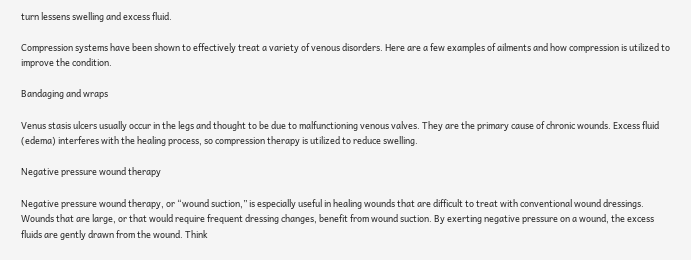turn lessens swelling and excess fluid.

Compression systems have been shown to effectively treat a variety of venous disorders. Here are a few examples of ailments and how compression is utilized to improve the condition.

Bandaging and wraps

Venus stasis ulcers usually occur in the legs and thought to be due to malfunctioning venous valves. They are the primary cause of chronic wounds. Excess fluid (edema) interferes with the healing process, so compression therapy is utilized to reduce swelling.

Negative pressure wound therapy

Negative pressure wound therapy, or “wound suction,” is especially useful in healing wounds that are difficult to treat with conventional wound dressings. Wounds that are large, or that would require frequent dressing changes, benefit from wound suction. By exerting negative pressure on a wound, the excess fluids are gently drawn from the wound. Think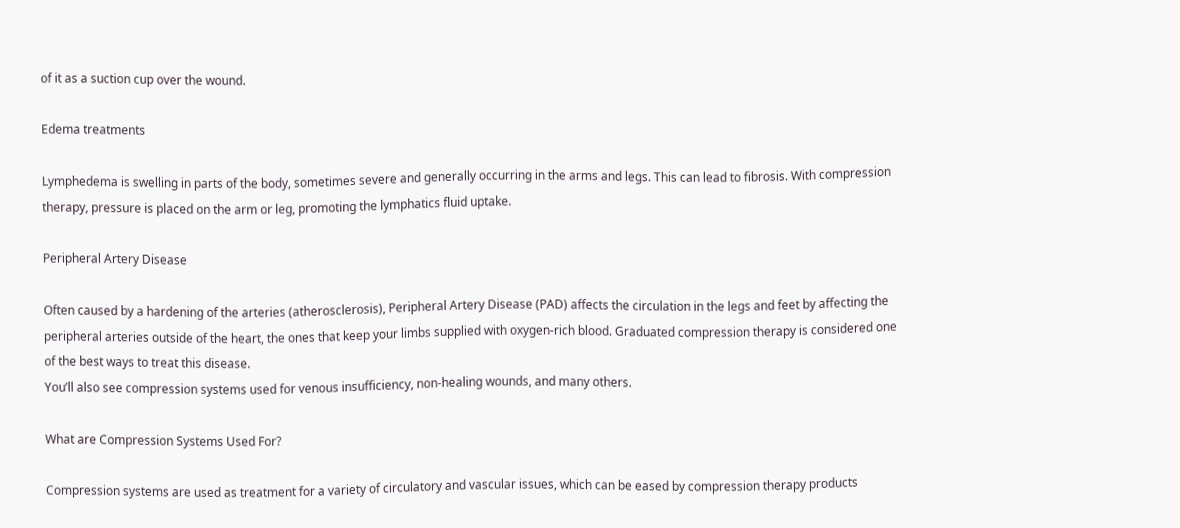of it as a suction cup over the wound.

Edema treatments

Lymphedema is swelling in parts of the body, sometimes severe and generally occurring in the arms and legs. This can lead to fibrosis. With compression therapy, pressure is placed on the arm or leg, promoting the lymphatics fluid uptake.

Peripheral Artery Disease

Often caused by a hardening of the arteries (atherosclerosis), Peripheral Artery Disease (PAD) affects the circulation in the legs and feet by affecting the peripheral arteries outside of the heart, the ones that keep your limbs supplied with oxygen-rich blood. Graduated compression therapy is considered one of the best ways to treat this disease.
You’ll also see compression systems used for venous insufficiency, non-healing wounds, and many others.

What are Compression Systems Used For?

Compression systems are used as treatment for a variety of circulatory and vascular issues, which can be eased by compression therapy products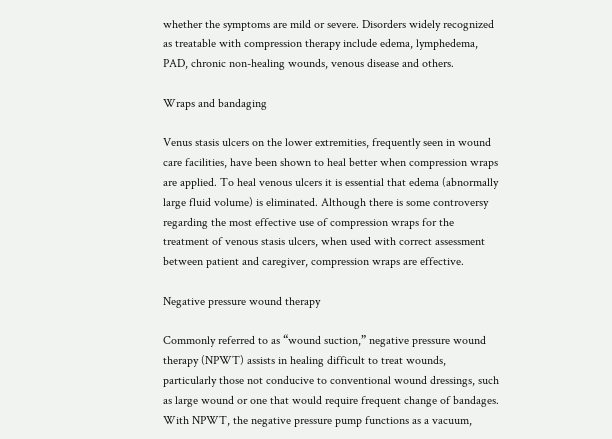whether the symptoms are mild or severe. Disorders widely recognized as treatable with compression therapy include edema, lymphedema, PAD, chronic non-healing wounds, venous disease and others.

Wraps and bandaging

Venus stasis ulcers on the lower extremities, frequently seen in wound care facilities, have been shown to heal better when compression wraps are applied. To heal venous ulcers it is essential that edema (abnormally large fluid volume) is eliminated. Although there is some controversy regarding the most effective use of compression wraps for the treatment of venous stasis ulcers, when used with correct assessment between patient and caregiver, compression wraps are effective.

Negative pressure wound therapy

Commonly referred to as “wound suction,” negative pressure wound therapy (NPWT) assists in healing difficult to treat wounds, particularly those not conducive to conventional wound dressings, such as large wound or one that would require frequent change of bandages. With NPWT, the negative pressure pump functions as a vacuum,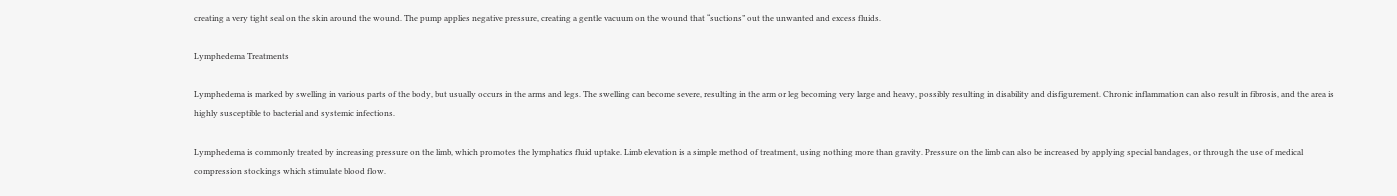creating a very tight seal on the skin around the wound. The pump applies negative pressure, creating a gentle vacuum on the wound that “suctions” out the unwanted and excess fluids.

Lymphedema Treatments

Lymphedema is marked by swelling in various parts of the body, but usually occurs in the arms and legs. The swelling can become severe, resulting in the arm or leg becoming very large and heavy, possibly resulting in disability and disfigurement. Chronic inflammation can also result in fibrosis, and the area is highly susceptible to bacterial and systemic infections.

Lymphedema is commonly treated by increasing pressure on the limb, which promotes the lymphatics fluid uptake. Limb elevation is a simple method of treatment, using nothing more than gravity. Pressure on the limb can also be increased by applying special bandages, or through the use of medical compression stockings which stimulate blood flow.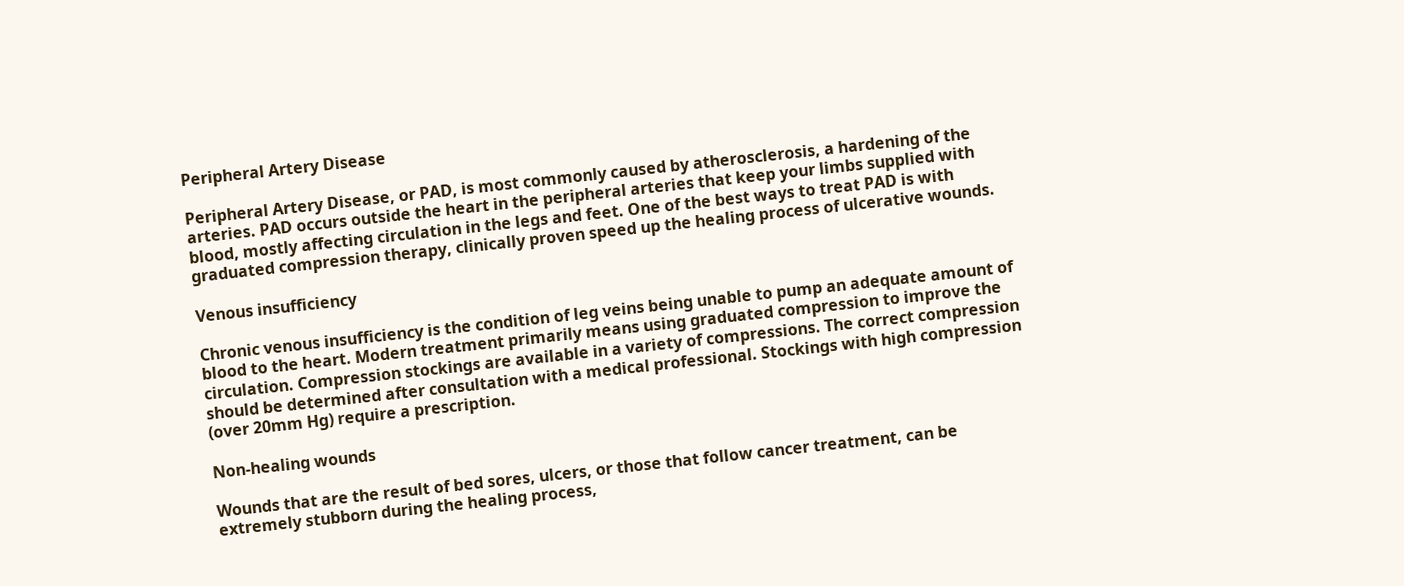Peripheral Artery Disease

Peripheral Artery Disease, or PAD, is most commonly caused by atherosclerosis, a hardening of the arteries. PAD occurs outside the heart in the peripheral arteries that keep your limbs supplied with blood, mostly affecting circulation in the legs and feet. One of the best ways to treat PAD is with graduated compression therapy, clinically proven speed up the healing process of ulcerative wounds.

Venous insufficiency

Chronic venous insufficiency is the condition of leg veins being unable to pump an adequate amount of blood to the heart. Modern treatment primarily means using graduated compression to improve the circulation. Compression stockings are available in a variety of compressions. The correct compression should be determined after consultation with a medical professional. Stockings with high compression (over 20mm Hg) require a prescription.

Non-healing wounds

Wounds that are the result of bed sores, ulcers, or those that follow cancer treatment, can be extremely stubborn during the healing process,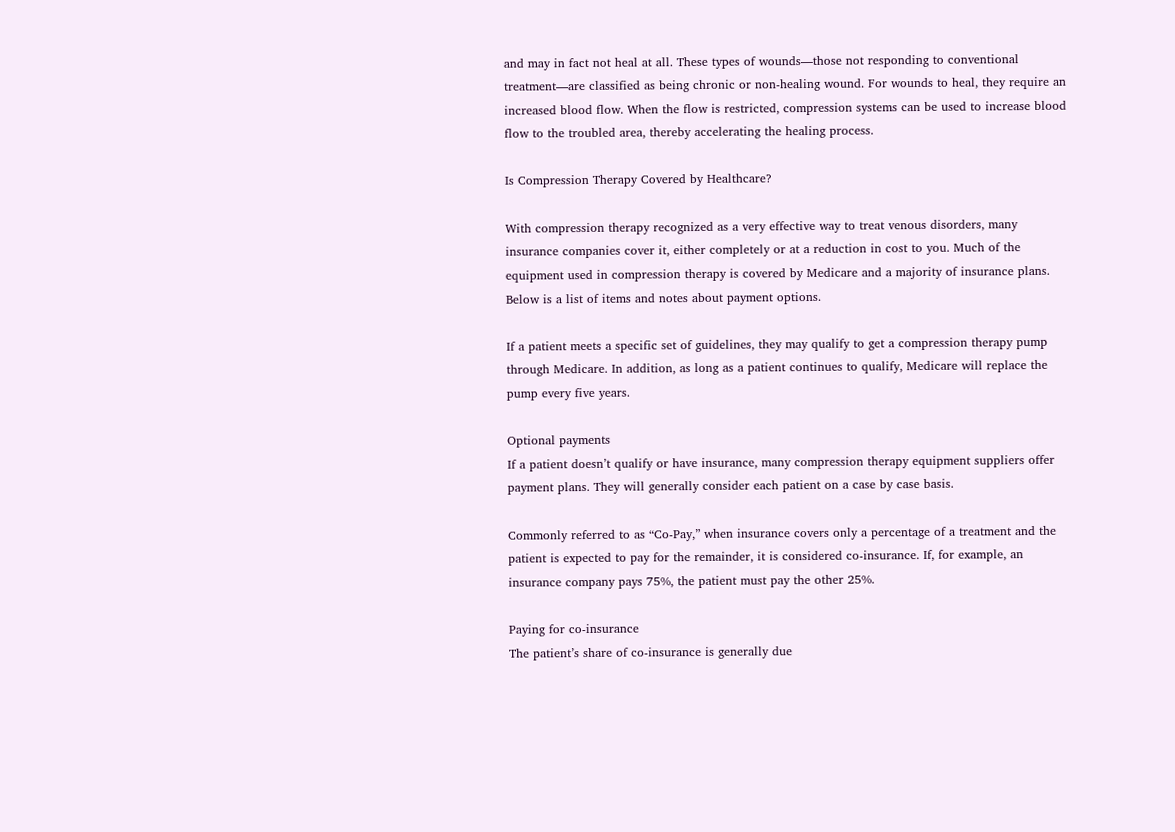and may in fact not heal at all. These types of wounds—those not responding to conventional treatment—are classified as being chronic or non-healing wound. For wounds to heal, they require an increased blood flow. When the flow is restricted, compression systems can be used to increase blood flow to the troubled area, thereby accelerating the healing process.

Is Compression Therapy Covered by Healthcare?

With compression therapy recognized as a very effective way to treat venous disorders, many insurance companies cover it, either completely or at a reduction in cost to you. Much of the equipment used in compression therapy is covered by Medicare and a majority of insurance plans. Below is a list of items and notes about payment options.

If a patient meets a specific set of guidelines, they may qualify to get a compression therapy pump through Medicare. In addition, as long as a patient continues to qualify, Medicare will replace the pump every five years.

Optional payments
If a patient doesn’t qualify or have insurance, many compression therapy equipment suppliers offer payment plans. They will generally consider each patient on a case by case basis.

Commonly referred to as “Co-Pay,” when insurance covers only a percentage of a treatment and the patient is expected to pay for the remainder, it is considered co-insurance. If, for example, an insurance company pays 75%, the patient must pay the other 25%.

Paying for co-insurance
The patient’s share of co-insurance is generally due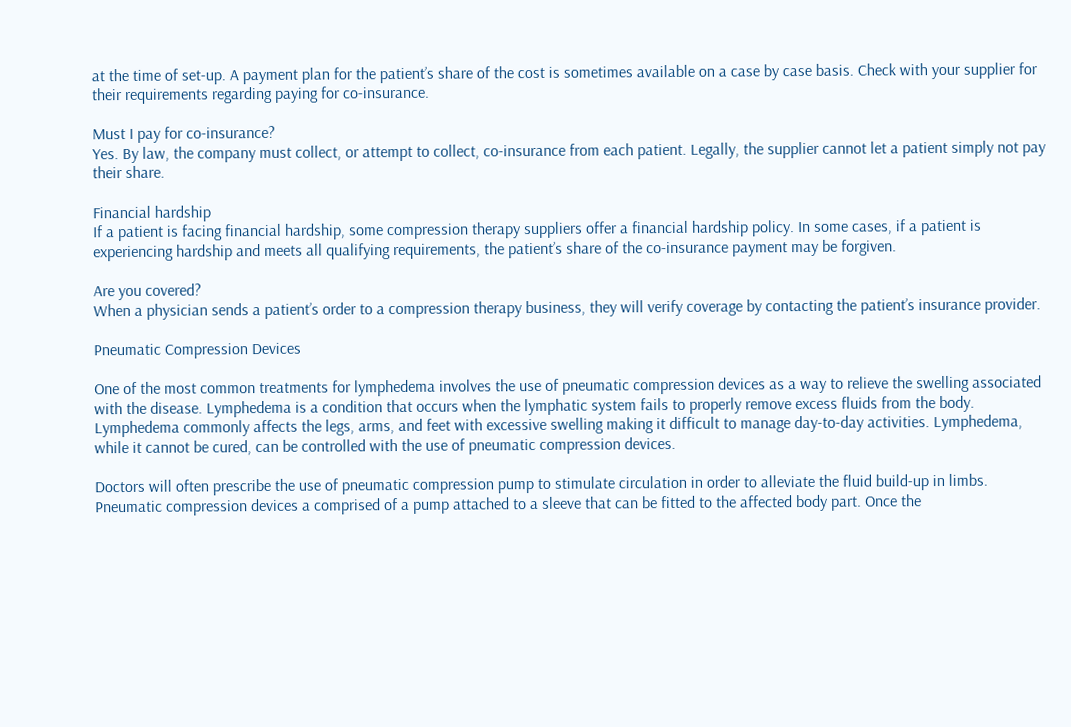at the time of set-up. A payment plan for the patient’s share of the cost is sometimes available on a case by case basis. Check with your supplier for their requirements regarding paying for co-insurance.

Must I pay for co-insurance?
Yes. By law, the company must collect, or attempt to collect, co-insurance from each patient. Legally, the supplier cannot let a patient simply not pay their share.

Financial hardship
If a patient is facing financial hardship, some compression therapy suppliers offer a financial hardship policy. In some cases, if a patient is experiencing hardship and meets all qualifying requirements, the patient’s share of the co-insurance payment may be forgiven.

Are you covered?
When a physician sends a patient’s order to a compression therapy business, they will verify coverage by contacting the patient’s insurance provider.

Pneumatic Compression Devices

One of the most common treatments for lymphedema involves the use of pneumatic compression devices as a way to relieve the swelling associated with the disease. Lymphedema is a condition that occurs when the lymphatic system fails to properly remove excess fluids from the body. Lymphedema commonly affects the legs, arms, and feet with excessive swelling making it difficult to manage day-to-day activities. Lymphedema, while it cannot be cured, can be controlled with the use of pneumatic compression devices.

Doctors will often prescribe the use of pneumatic compression pump to stimulate circulation in order to alleviate the fluid build-up in limbs. Pneumatic compression devices a comprised of a pump attached to a sleeve that can be fitted to the affected body part. Once the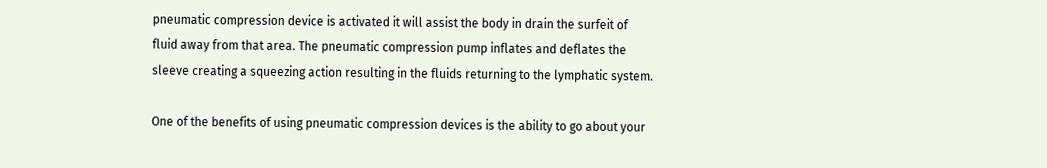pneumatic compression device is activated it will assist the body in drain the surfeit of fluid away from that area. The pneumatic compression pump inflates and deflates the sleeve creating a squeezing action resulting in the fluids returning to the lymphatic system.

One of the benefits of using pneumatic compression devices is the ability to go about your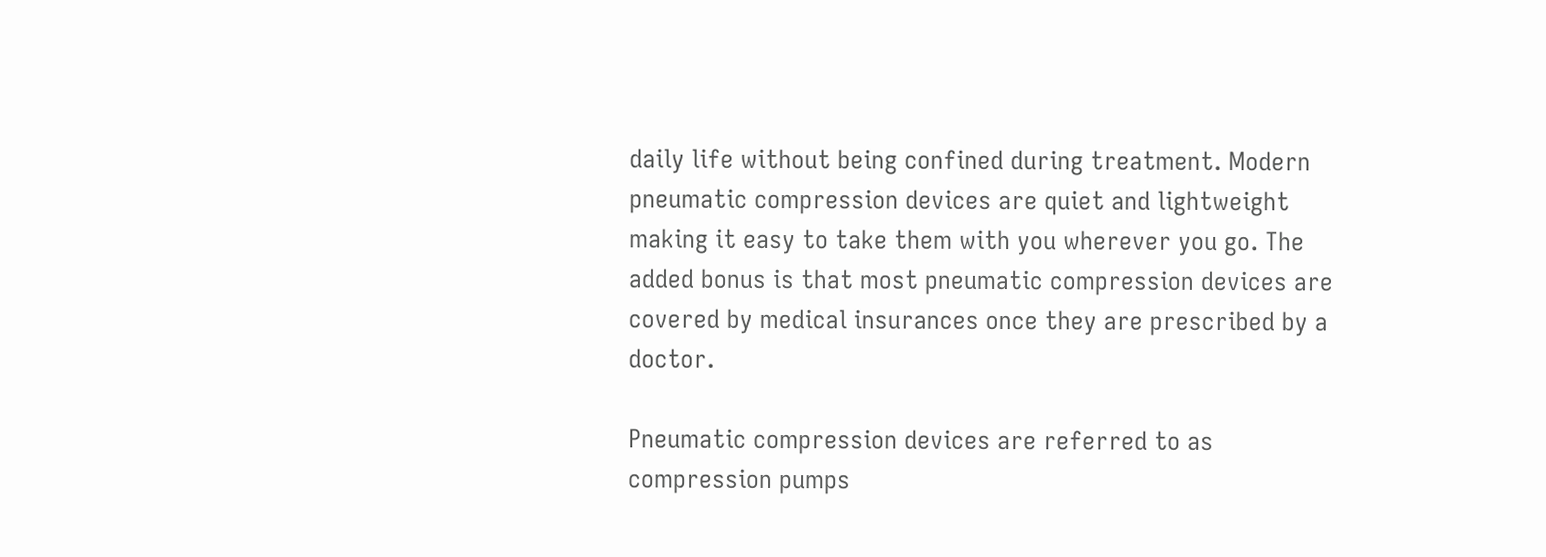daily life without being confined during treatment. Modern pneumatic compression devices are quiet and lightweight making it easy to take them with you wherever you go. The added bonus is that most pneumatic compression devices are covered by medical insurances once they are prescribed by a doctor.

Pneumatic compression devices are referred to as compression pumps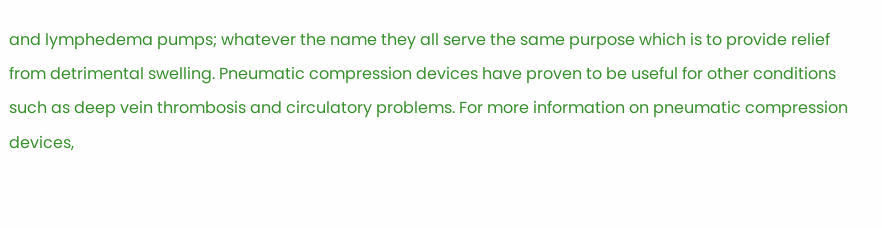and lymphedema pumps; whatever the name they all serve the same purpose which is to provide relief from detrimental swelling. Pneumatic compression devices have proven to be useful for other conditions such as deep vein thrombosis and circulatory problems. For more information on pneumatic compression devices,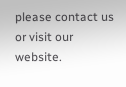please contact us or visit our website.